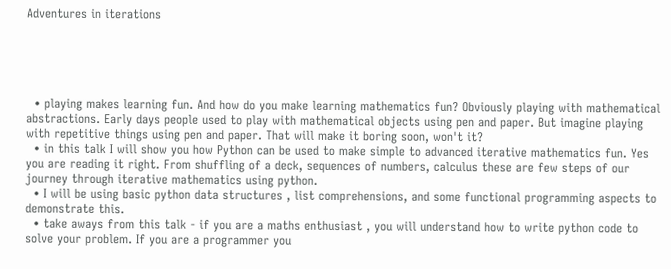Adventures in iterations





  • playing makes learning fun. And how do you make learning mathematics fun? Obviously playing with mathematical abstractions. Early days people used to play with mathematical objects using pen and paper. But imagine playing with repetitive things using pen and paper. That will make it boring soon, won't it?
  • in this talk I will show you how Python can be used to make simple to advanced iterative mathematics fun. Yes you are reading it right. From shuffling of a deck, sequences of numbers, calculus these are few steps of our journey through iterative mathematics using python.
  • I will be using basic python data structures , list comprehensions, and some functional programming aspects to demonstrate this.
  • take aways from this talk - if you are a maths enthusiast , you will understand how to write python code to solve your problem. If you are a programmer you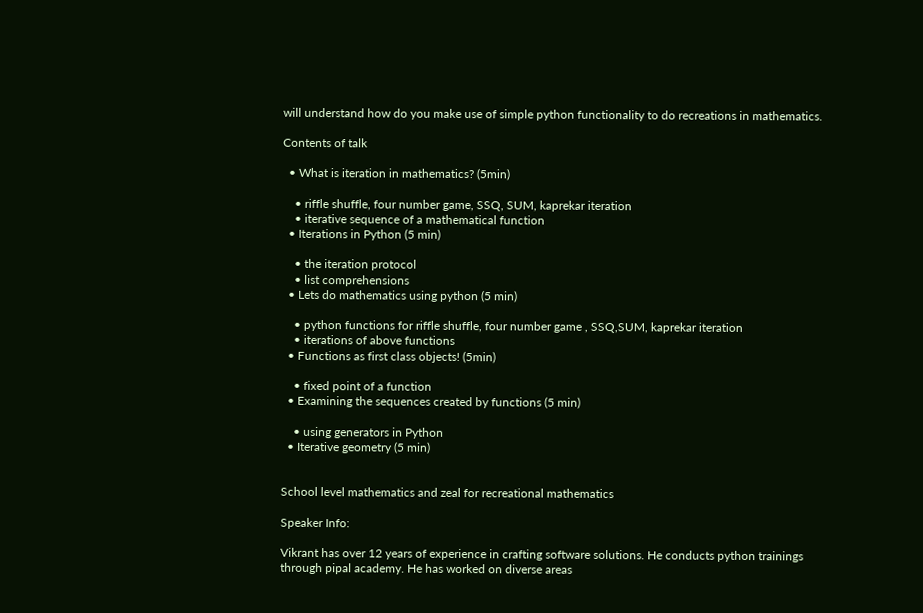will understand how do you make use of simple python functionality to do recreations in mathematics.

Contents of talk

  • What is iteration in mathematics? (5min)

    • riffle shuffle, four number game, SSQ, SUM, kaprekar iteration
    • iterative sequence of a mathematical function
  • Iterations in Python (5 min)

    • the iteration protocol
    • list comprehensions
  • Lets do mathematics using python (5 min)

    • python functions for riffle shuffle, four number game , SSQ,SUM, kaprekar iteration
    • iterations of above functions
  • Functions as first class objects! (5min)

    • fixed point of a function
  • Examining the sequences created by functions (5 min)

    • using generators in Python
  • Iterative geometry (5 min)


School level mathematics and zeal for recreational mathematics

Speaker Info:

Vikrant has over 12 years of experience in crafting software solutions. He conducts python trainings through pipal academy. He has worked on diverse areas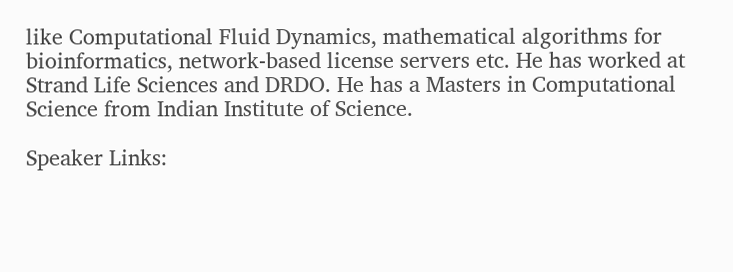like Computational Fluid Dynamics, mathematical algorithms for bioinformatics, network-based license servers etc. He has worked at Strand Life Sciences and DRDO. He has a Masters in Computational Science from Indian Institute of Science.

Speaker Links: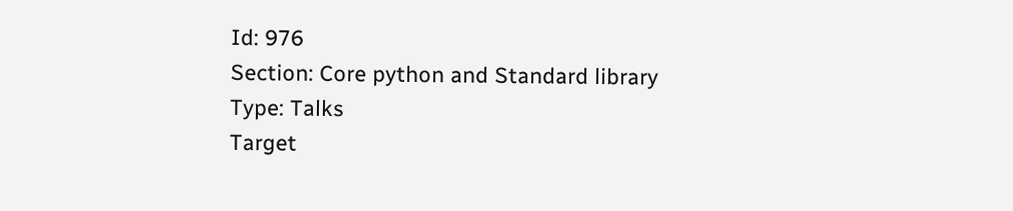Id: 976
Section: Core python and Standard library
Type: Talks
Target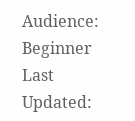Audience: Beginner
Last Updated: